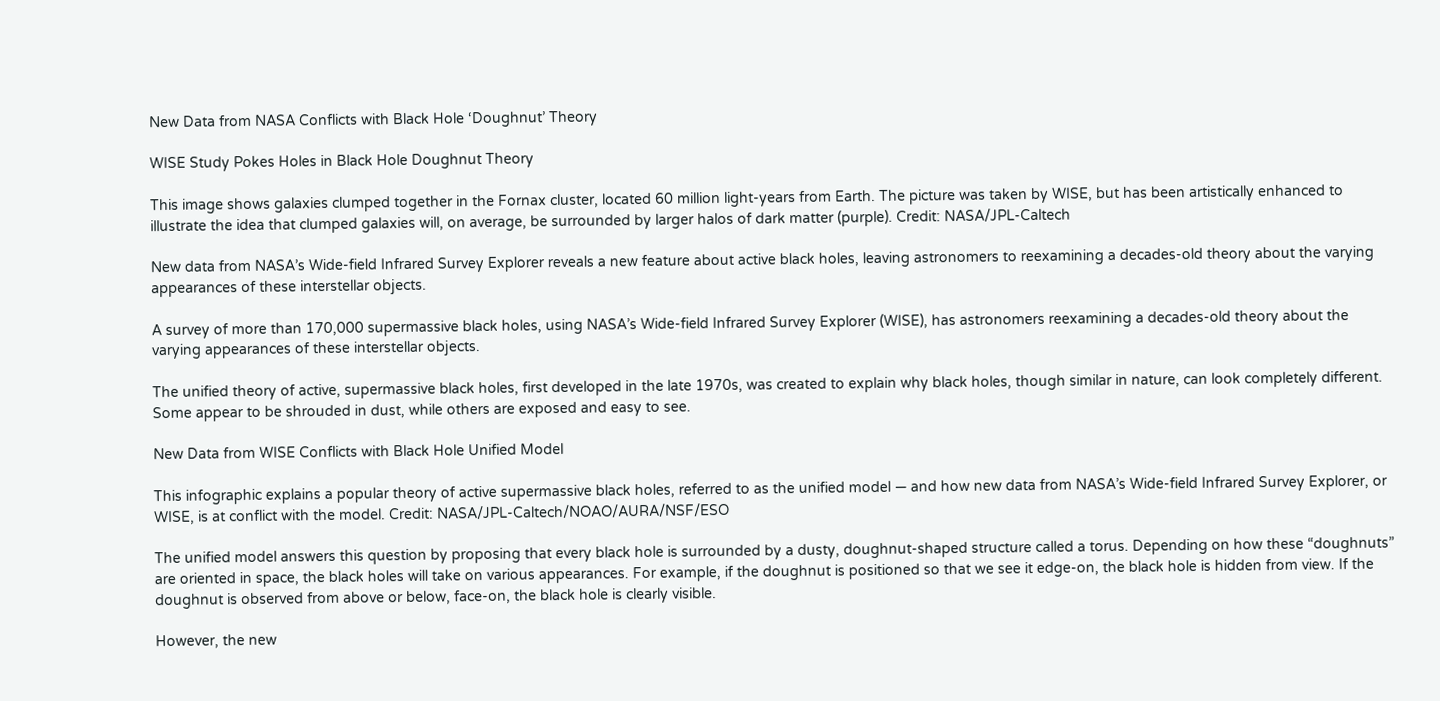New Data from NASA Conflicts with Black Hole ‘Doughnut’ Theory

WISE Study Pokes Holes in Black Hole Doughnut Theory

This image shows galaxies clumped together in the Fornax cluster, located 60 million light-years from Earth. The picture was taken by WISE, but has been artistically enhanced to illustrate the idea that clumped galaxies will, on average, be surrounded by larger halos of dark matter (purple). Credit: NASA/JPL-Caltech

New data from NASA’s Wide-field Infrared Survey Explorer reveals a new feature about active black holes, leaving astronomers to reexamining a decades-old theory about the varying appearances of these interstellar objects.

A survey of more than 170,000 supermassive black holes, using NASA’s Wide-field Infrared Survey Explorer (WISE), has astronomers reexamining a decades-old theory about the varying appearances of these interstellar objects.

The unified theory of active, supermassive black holes, first developed in the late 1970s, was created to explain why black holes, though similar in nature, can look completely different. Some appear to be shrouded in dust, while others are exposed and easy to see.

New Data from WISE Conflicts with Black Hole Unified Model

This infographic explains a popular theory of active supermassive black holes, referred to as the unified model — and how new data from NASA’s Wide-field Infrared Survey Explorer, or WISE, is at conflict with the model. Credit: NASA/JPL-Caltech/NOAO/AURA/NSF/ESO

The unified model answers this question by proposing that every black hole is surrounded by a dusty, doughnut-shaped structure called a torus. Depending on how these “doughnuts” are oriented in space, the black holes will take on various appearances. For example, if the doughnut is positioned so that we see it edge-on, the black hole is hidden from view. If the doughnut is observed from above or below, face-on, the black hole is clearly visible.

However, the new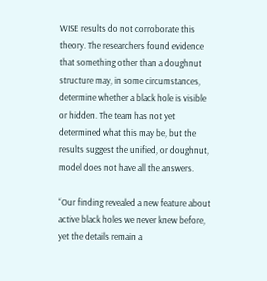WISE results do not corroborate this theory. The researchers found evidence that something other than a doughnut structure may, in some circumstances, determine whether a black hole is visible or hidden. The team has not yet determined what this may be, but the results suggest the unified, or doughnut, model does not have all the answers.

“Our finding revealed a new feature about active black holes we never knew before, yet the details remain a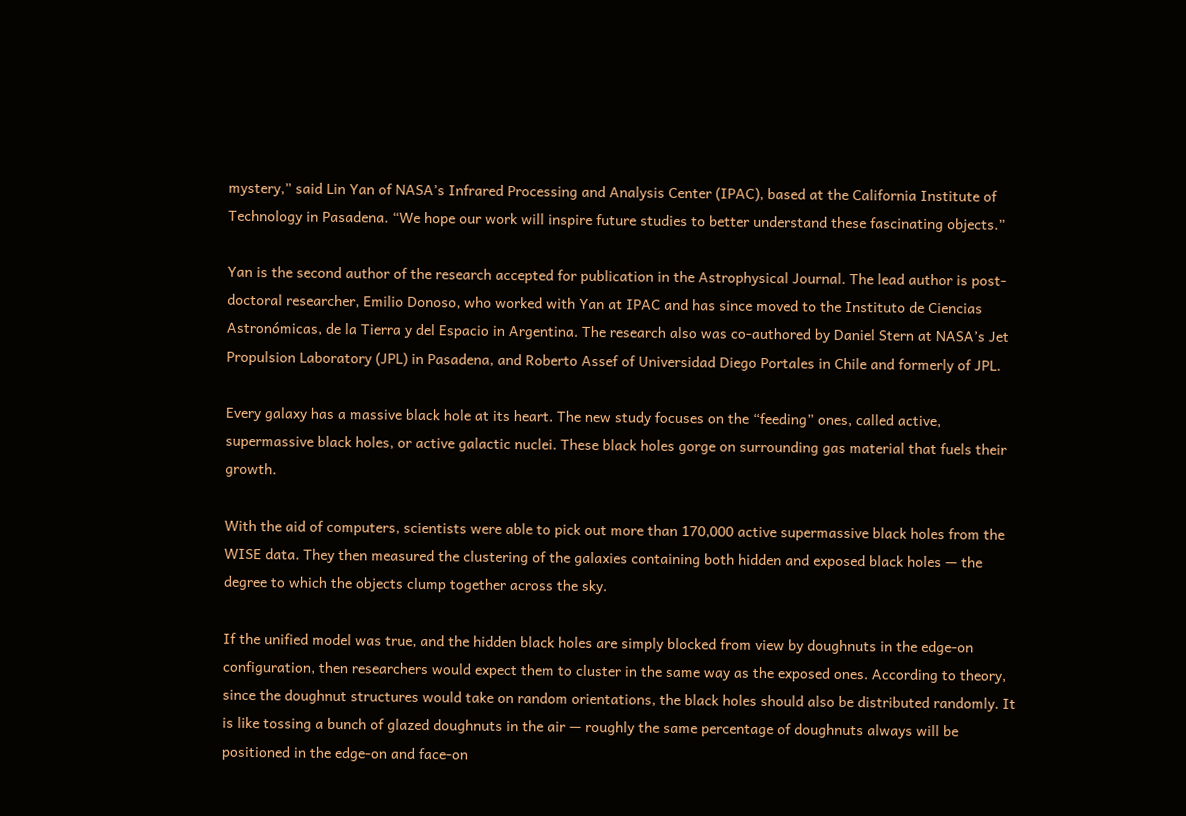mystery,” said Lin Yan of NASA’s Infrared Processing and Analysis Center (IPAC), based at the California Institute of Technology in Pasadena. “We hope our work will inspire future studies to better understand these fascinating objects.”

Yan is the second author of the research accepted for publication in the Astrophysical Journal. The lead author is post-doctoral researcher, Emilio Donoso, who worked with Yan at IPAC and has since moved to the Instituto de Ciencias Astronómicas, de la Tierra y del Espacio in Argentina. The research also was co-authored by Daniel Stern at NASA’s Jet Propulsion Laboratory (JPL) in Pasadena, and Roberto Assef of Universidad Diego Portales in Chile and formerly of JPL.

Every galaxy has a massive black hole at its heart. The new study focuses on the “feeding” ones, called active, supermassive black holes, or active galactic nuclei. These black holes gorge on surrounding gas material that fuels their growth.

With the aid of computers, scientists were able to pick out more than 170,000 active supermassive black holes from the WISE data. They then measured the clustering of the galaxies containing both hidden and exposed black holes — the degree to which the objects clump together across the sky.

If the unified model was true, and the hidden black holes are simply blocked from view by doughnuts in the edge-on configuration, then researchers would expect them to cluster in the same way as the exposed ones. According to theory, since the doughnut structures would take on random orientations, the black holes should also be distributed randomly. It is like tossing a bunch of glazed doughnuts in the air — roughly the same percentage of doughnuts always will be positioned in the edge-on and face-on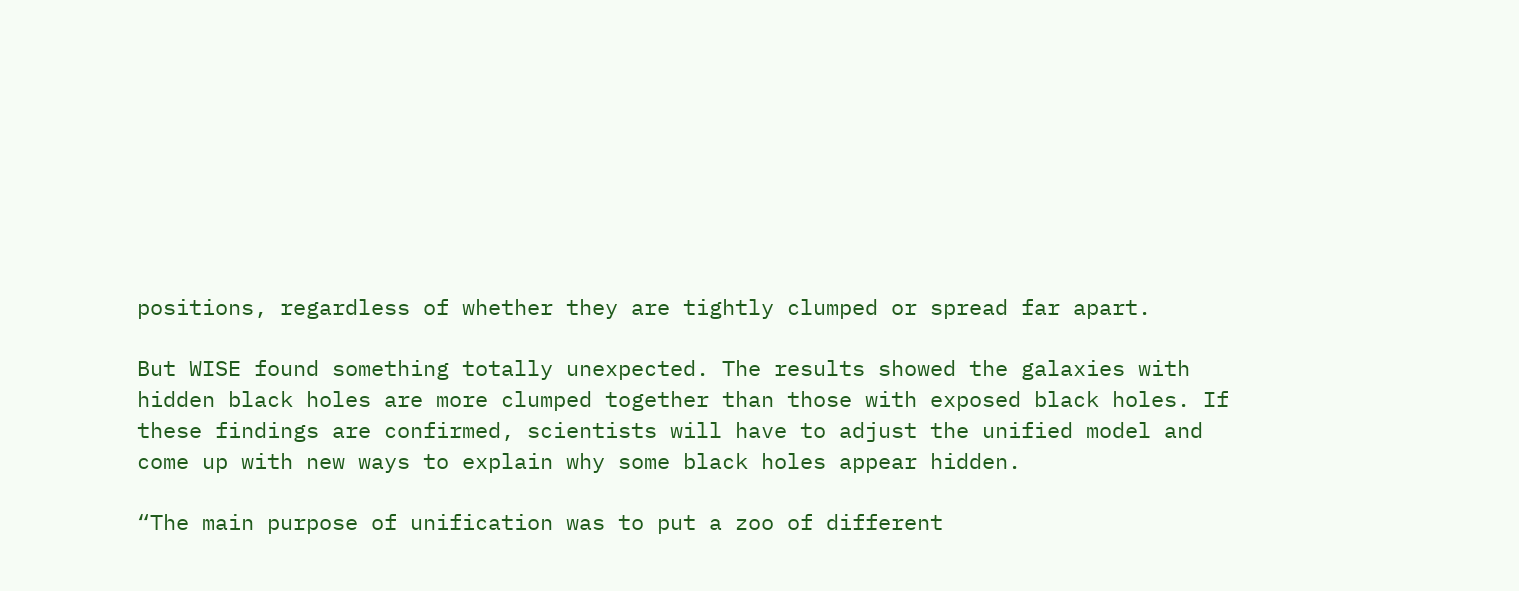positions, regardless of whether they are tightly clumped or spread far apart.

But WISE found something totally unexpected. The results showed the galaxies with hidden black holes are more clumped together than those with exposed black holes. If these findings are confirmed, scientists will have to adjust the unified model and come up with new ways to explain why some black holes appear hidden.

“The main purpose of unification was to put a zoo of different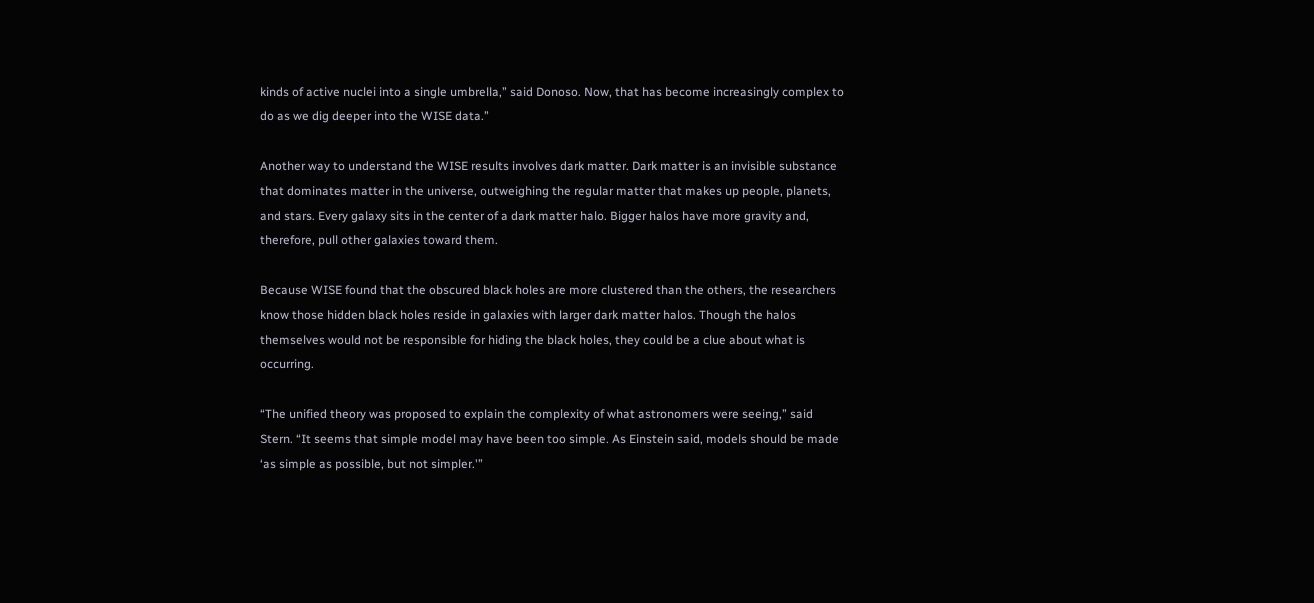kinds of active nuclei into a single umbrella,” said Donoso. Now, that has become increasingly complex to do as we dig deeper into the WISE data.”

Another way to understand the WISE results involves dark matter. Dark matter is an invisible substance that dominates matter in the universe, outweighing the regular matter that makes up people, planets, and stars. Every galaxy sits in the center of a dark matter halo. Bigger halos have more gravity and, therefore, pull other galaxies toward them.

Because WISE found that the obscured black holes are more clustered than the others, the researchers know those hidden black holes reside in galaxies with larger dark matter halos. Though the halos themselves would not be responsible for hiding the black holes, they could be a clue about what is occurring.

“The unified theory was proposed to explain the complexity of what astronomers were seeing,” said Stern. “It seems that simple model may have been too simple. As Einstein said, models should be made ‘as simple as possible, but not simpler.'”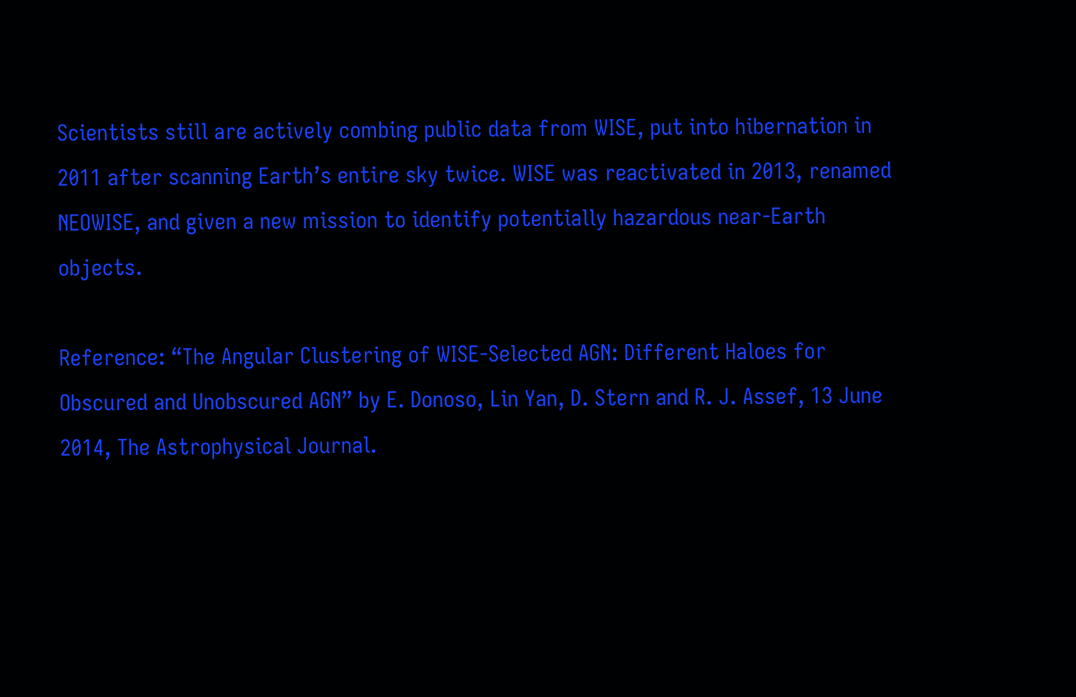Scientists still are actively combing public data from WISE, put into hibernation in 2011 after scanning Earth’s entire sky twice. WISE was reactivated in 2013, renamed NEOWISE, and given a new mission to identify potentially hazardous near-Earth objects.

Reference: “The Angular Clustering of WISE-Selected AGN: Different Haloes for Obscured and Unobscured AGN” by E. Donoso, Lin Yan, D. Stern and R. J. Assef, 13 June 2014, The Astrophysical Journal.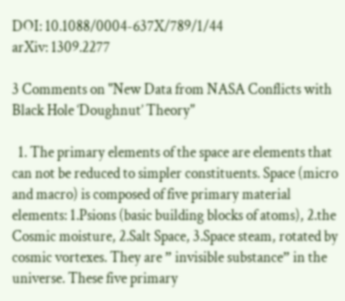DOI: 10.1088/0004-637X/789/1/44
arXiv: 1309.2277

3 Comments on "New Data from NASA Conflicts with Black Hole ‘Doughnut’ Theory"

  1. The primary elements of the space are elements that can not be reduced to simpler constituents. Space (micro and macro) is composed of five primary material elements: 1.Psions (basic building blocks of atoms), 2.the Cosmic moisture, 2.Salt Space, 3.Space steam, rotated by cosmic vortexes. They are ” invisible substance” in the universe. These five primary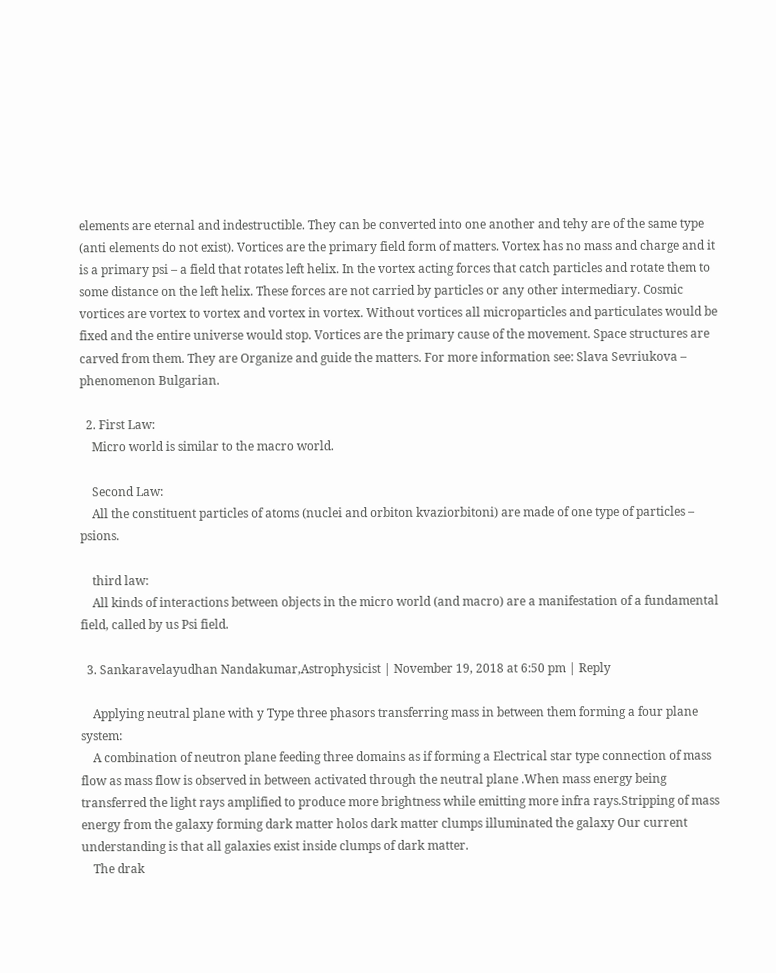elements are eternal and indestructible. They can be converted into one another and tehy are of the same type (anti elements do not exist). Vortices are the primary field form of matters. Vortex has no mass and charge and it is a primary psi – a field that rotates left helix. In the vortex acting forces that catch particles and rotate them to some distance on the left helix. These forces are not carried by particles or any other intermediary. Cosmic vortices are vortex to vortex and vortex in vortex. Without vortices all microparticles and particulates would be fixed and the entire universe would stop. Vortices are the primary cause of the movement. Space structures are carved from them. They are Organize and guide the matters. For more information see: Slava Sevriukova – phenomenon Bulgarian.

  2. First Law:
    Micro world is similar to the macro world.

    Second Law:
    All the constituent particles of atoms (nuclei and orbiton kvaziorbitoni) are made of one type of particles – psions.

    third law:
    All kinds of interactions between objects in the micro world (and macro) are a manifestation of a fundamental field, called by us Psi field.

  3. Sankaravelayudhan Nandakumar,Astrophysicist | November 19, 2018 at 6:50 pm | Reply

    Applying neutral plane with y Type three phasors transferring mass in between them forming a four plane system:
    A combination of neutron plane feeding three domains as if forming a Electrical star type connection of mass flow as mass flow is observed in between activated through the neutral plane .When mass energy being transferred the light rays amplified to produce more brightness while emitting more infra rays.Stripping of mass energy from the galaxy forming dark matter holos dark matter clumps illuminated the galaxy Our current understanding is that all galaxies exist inside clumps of dark matter.
    The drak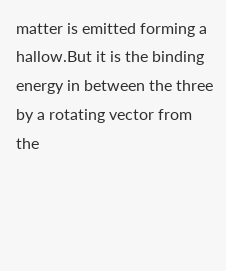matter is emitted forming a hallow.But it is the binding energy in between the three by a rotating vector from the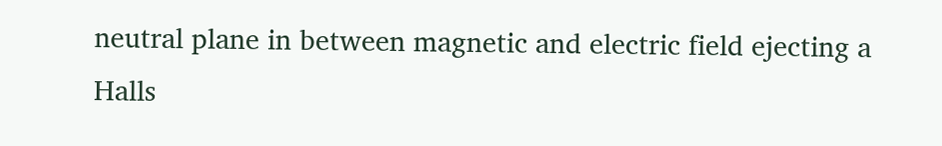neutral plane in between magnetic and electric field ejecting a Halls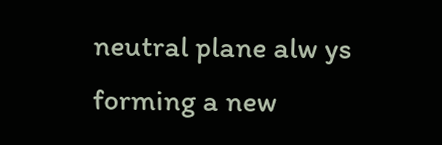neutral plane alw ys forming a new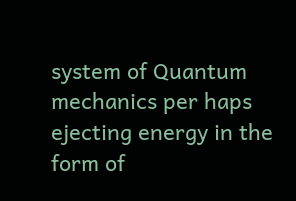system of Quantum mechanics per haps ejecting energy in the form of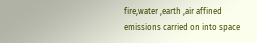fire,water ,earth ,air affined emissions carried on into space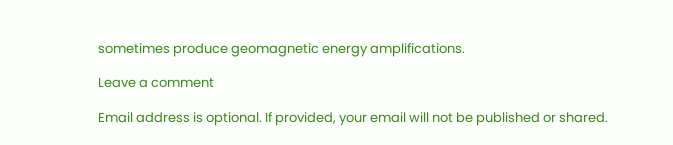sometimes produce geomagnetic energy amplifications.

Leave a comment

Email address is optional. If provided, your email will not be published or shared.